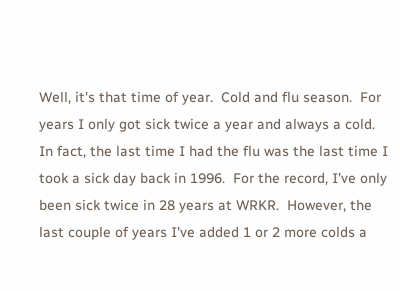Well, it's that time of year.  Cold and flu season.  For years I only got sick twice a year and always a cold.  In fact, the last time I had the flu was the last time I took a sick day back in 1996.  For the record, I've only been sick twice in 28 years at WRKR.  However, the last couple of years I've added 1 or 2 more colds a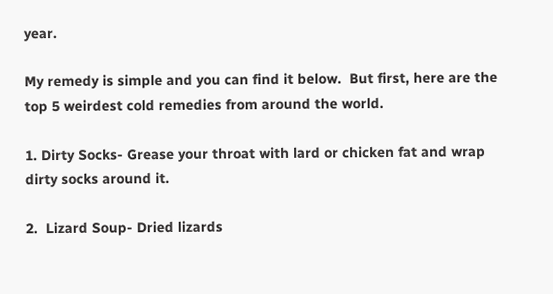year.

My remedy is simple and you can find it below.  But first, here are the top 5 weirdest cold remedies from around the world.

1. Dirty Socks- Grease your throat with lard or chicken fat and wrap dirty socks around it.

2.  Lizard Soup- Dried lizards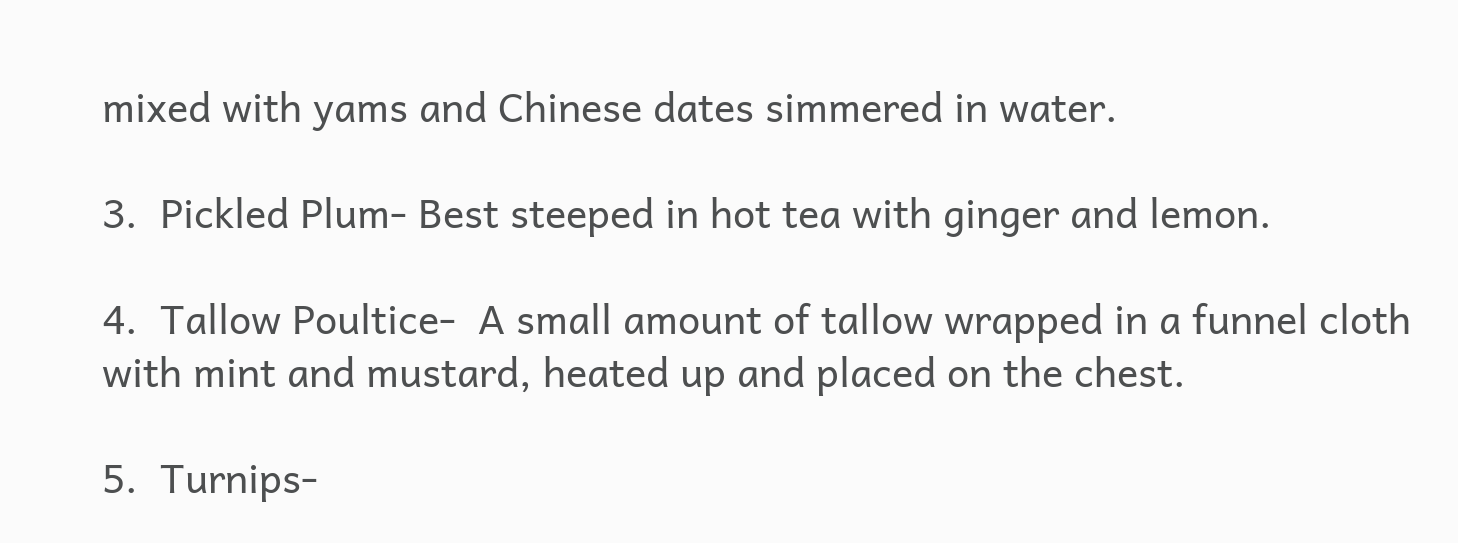mixed with yams and Chinese dates simmered in water.

3.  Pickled Plum- Best steeped in hot tea with ginger and lemon.

4.  Tallow Poultice-  A small amount of tallow wrapped in a funnel cloth with mint and mustard, heated up and placed on the chest.

5.  Turnips-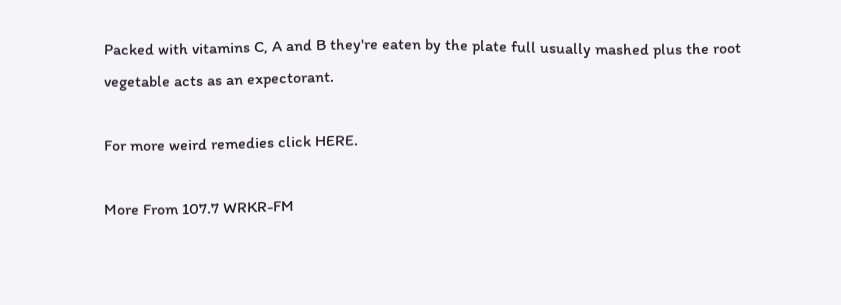Packed with vitamins C, A and B they're eaten by the plate full usually mashed plus the root vegetable acts as an expectorant.

For more weird remedies click HERE.

More From 107.7 WRKR-FM